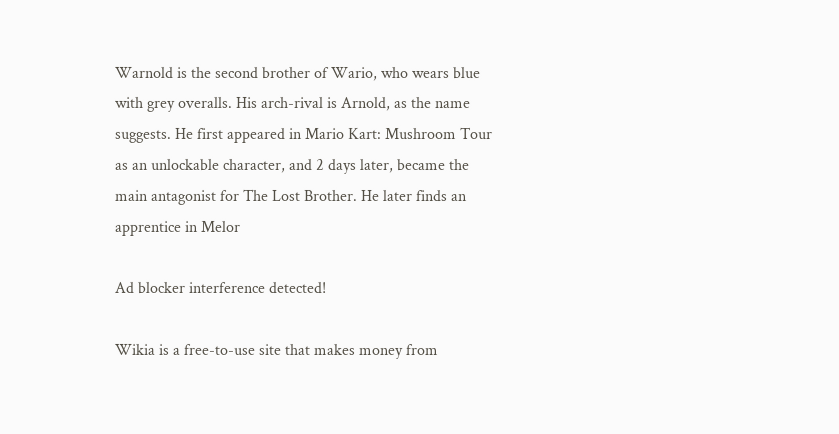Warnold is the second brother of Wario, who wears blue with grey overalls. His arch-rival is Arnold, as the name suggests. He first appeared in Mario Kart: Mushroom Tour as an unlockable character, and 2 days later, became the main antagonist for The Lost Brother. He later finds an apprentice in Melor

Ad blocker interference detected!

Wikia is a free-to-use site that makes money from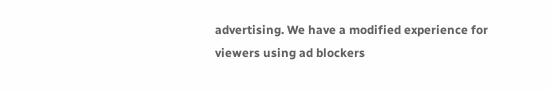advertising. We have a modified experience for viewers using ad blockers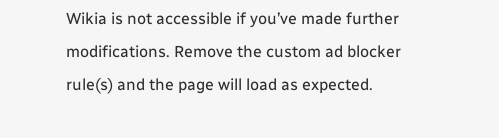Wikia is not accessible if you’ve made further modifications. Remove the custom ad blocker rule(s) and the page will load as expected.